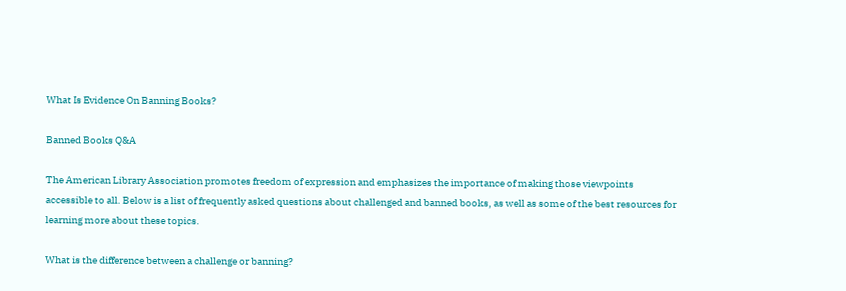What Is Evidence On Banning Books?

Banned Books Q&A

The American Library Association promotes freedom of expression and emphasizes the importance of making those viewpoints accessible to all. Below is a list of frequently asked questions about challenged and banned books, as well as some of the best resources for learning more about these topics.

What is the difference between a challenge or banning?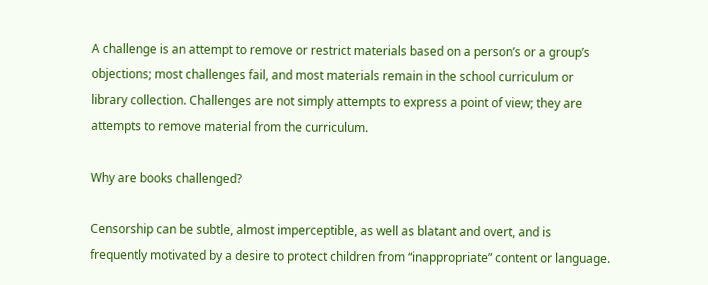A challenge is an attempt to remove or restrict materials based on a person’s or a group’s objections; most challenges fail, and most materials remain in the school curriculum or library collection. Challenges are not simply attempts to express a point of view; they are attempts to remove material from the curriculum.

Why are books challenged?

Censorship can be subtle, almost imperceptible, as well as blatant and overt, and is frequently motivated by a desire to protect children from “inappropriate” content or language.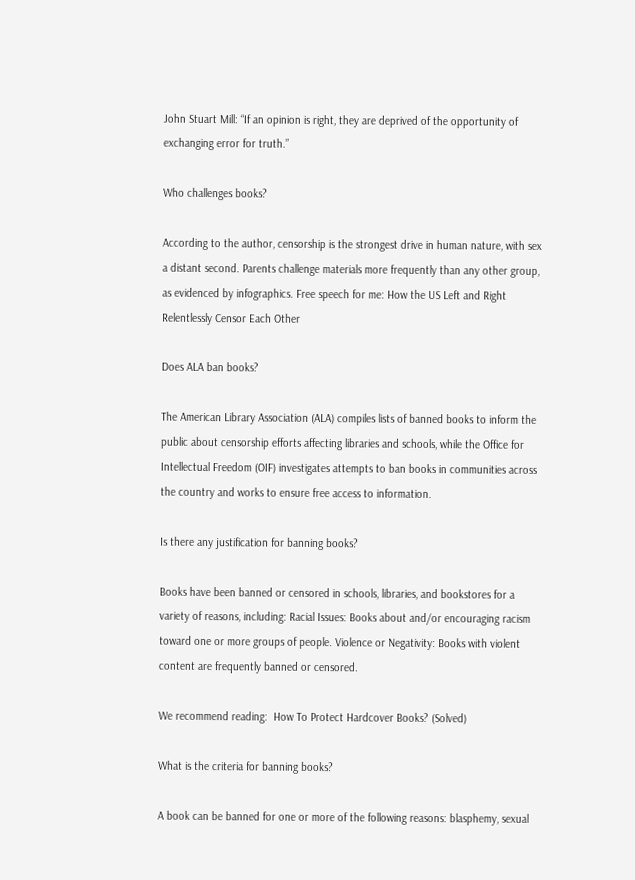John Stuart Mill: “If an opinion is right, they are deprived of the opportunity of exchanging error for truth.”

Who challenges books?

According to the author, censorship is the strongest drive in human nature, with sex a distant second. Parents challenge materials more frequently than any other group, as evidenced by infographics. Free speech for me: How the US Left and Right Relentlessly Censor Each Other

Does ALA ban books?

The American Library Association (ALA) compiles lists of banned books to inform the public about censorship efforts affecting libraries and schools, while the Office for Intellectual Freedom (OIF) investigates attempts to ban books in communities across the country and works to ensure free access to information.

Is there any justification for banning books?

Books have been banned or censored in schools, libraries, and bookstores for a variety of reasons, including: Racial Issues: Books about and/or encouraging racism toward one or more groups of people. Violence or Negativity: Books with violent content are frequently banned or censored.

We recommend reading:  How To Protect Hardcover Books? (Solved)

What is the criteria for banning books?

A book can be banned for one or more of the following reasons: blasphemy, sexual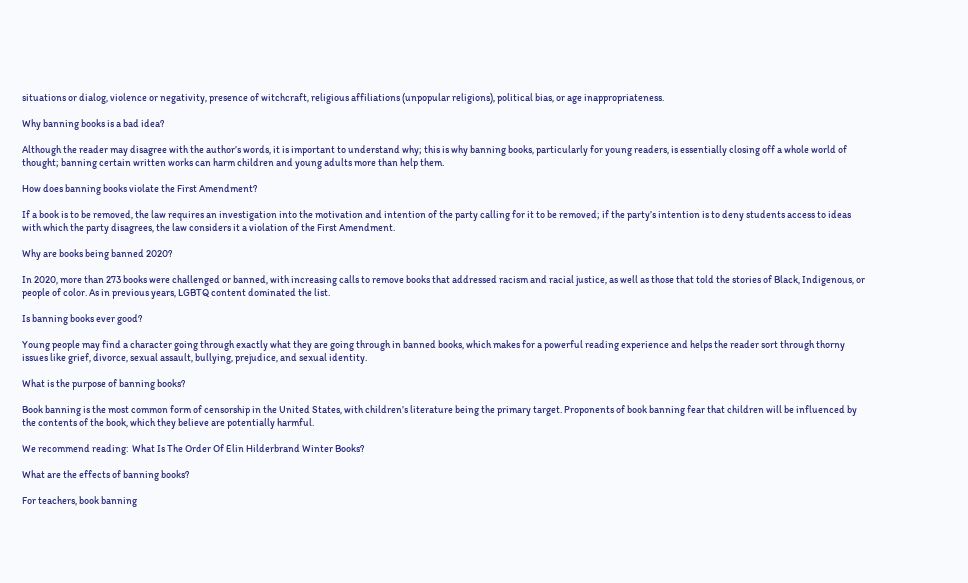situations or dialog, violence or negativity, presence of witchcraft, religious affiliations (unpopular religions), political bias, or age inappropriateness.

Why banning books is a bad idea?

Although the reader may disagree with the author’s words, it is important to understand why; this is why banning books, particularly for young readers, is essentially closing off a whole world of thought; banning certain written works can harm children and young adults more than help them.

How does banning books violate the First Amendment?

If a book is to be removed, the law requires an investigation into the motivation and intention of the party calling for it to be removed; if the party’s intention is to deny students access to ideas with which the party disagrees, the law considers it a violation of the First Amendment.

Why are books being banned 2020?

In 2020, more than 273 books were challenged or banned, with increasing calls to remove books that addressed racism and racial justice, as well as those that told the stories of Black, Indigenous, or people of color. As in previous years, LGBTQ content dominated the list.

Is banning books ever good?

Young people may find a character going through exactly what they are going through in banned books, which makes for a powerful reading experience and helps the reader sort through thorny issues like grief, divorce, sexual assault, bullying, prejudice, and sexual identity.

What is the purpose of banning books?

Book banning is the most common form of censorship in the United States, with children’s literature being the primary target. Proponents of book banning fear that children will be influenced by the contents of the book, which they believe are potentially harmful.

We recommend reading:  What Is The Order Of Elin Hilderbrand Winter Books?

What are the effects of banning books?

For teachers, book banning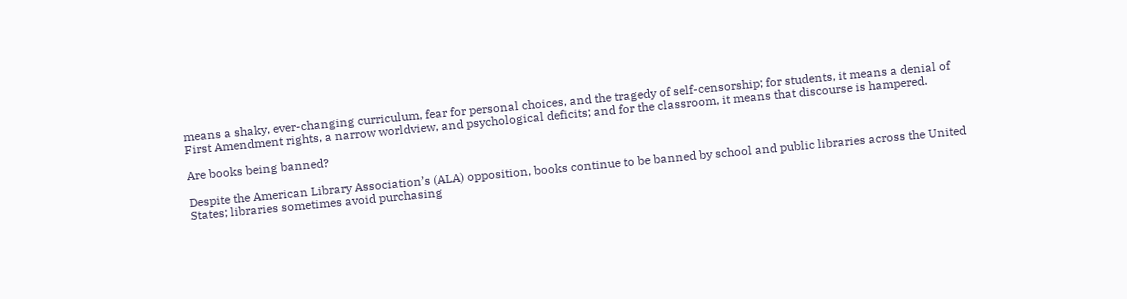means a shaky, ever-changing curriculum, fear for personal choices, and the tragedy of self-censorship; for students, it means a denial of First Amendment rights, a narrow worldview, and psychological deficits; and for the classroom, it means that discourse is hampered.

Are books being banned?

Despite the American Library Association’s (ALA) opposition, books continue to be banned by school and public libraries across the United States; libraries sometimes avoid purchasing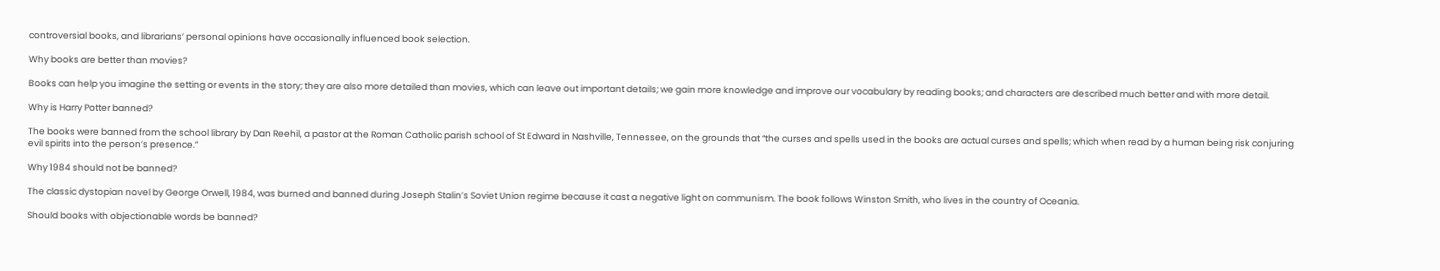controversial books, and librarians’ personal opinions have occasionally influenced book selection.

Why books are better than movies?

Books can help you imagine the setting or events in the story; they are also more detailed than movies, which can leave out important details; we gain more knowledge and improve our vocabulary by reading books; and characters are described much better and with more detail.

Why is Harry Potter banned?

The books were banned from the school library by Dan Reehil, a pastor at the Roman Catholic parish school of St Edward in Nashville, Tennessee, on the grounds that “the curses and spells used in the books are actual curses and spells; which when read by a human being risk conjuring evil spirits into the person’s presence.”

Why 1984 should not be banned?

The classic dystopian novel by George Orwell, 1984, was burned and banned during Joseph Stalin’s Soviet Union regime because it cast a negative light on communism. The book follows Winston Smith, who lives in the country of Oceania.

Should books with objectionable words be banned?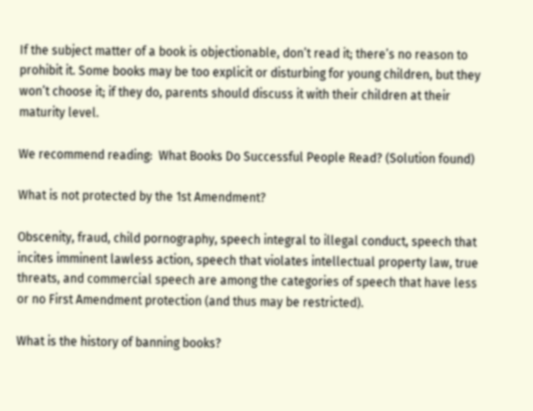If the subject matter of a book is objectionable, don’t read it; there’s no reason to prohibit it. Some books may be too explicit or disturbing for young children, but they won’t choose it; if they do, parents should discuss it with their children at their maturity level.

We recommend reading:  What Books Do Successful People Read? (Solution found)

What is not protected by the 1st Amendment?

Obscenity, fraud, child pornography, speech integral to illegal conduct, speech that incites imminent lawless action, speech that violates intellectual property law, true threats, and commercial speech are among the categories of speech that have less or no First Amendment protection (and thus may be restricted).

What is the history of banning books?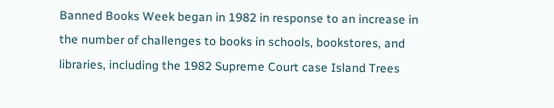Banned Books Week began in 1982 in response to an increase in the number of challenges to books in schools, bookstores, and libraries, including the 1982 Supreme Court case Island Trees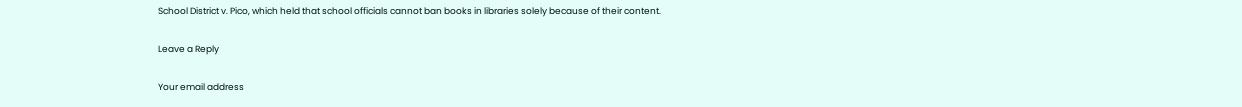School District v. Pico, which held that school officials cannot ban books in libraries solely because of their content.

Leave a Reply

Your email address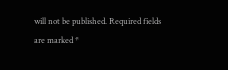will not be published. Required fields are marked *